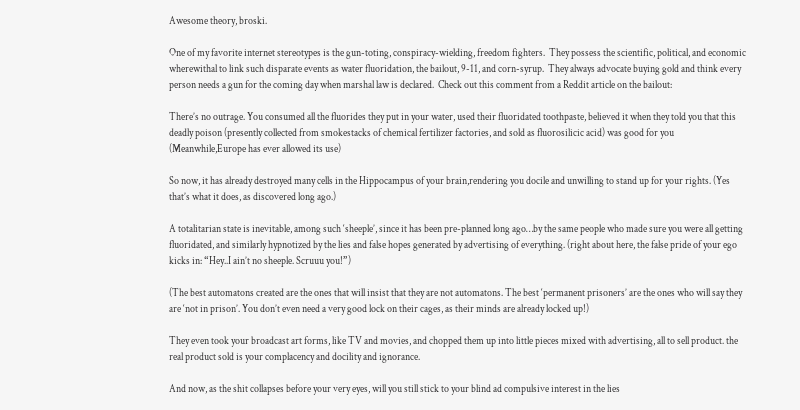Awesome theory, broski.

One of my favorite internet stereotypes is the gun-toting, conspiracy-wielding, freedom fighters.  They possess the scientific, political, and economic wherewithal to link such disparate events as water fluoridation, the bailout, 9-11, and corn-syrup.  They always advocate buying gold and think every person needs a gun for the coming day when marshal law is declared.  Check out this comment from a Reddit article on the bailout:

There’s no outrage. You consumed all the fluorides they put in your water, used their fluoridated toothpaste, believed it when they told you that this deadly poison (presently collected from smokestacks of chemical fertilizer factories, and sold as fluorosilicic acid) was good for you (Meanwhile,Europe has ever allowed its use)

So now, it has already destroyed many cells in the Hippocampus of your brain,rendering you docile and unwilling to stand up for your rights. (Yes that’s what it does, as discovered long ago.)

A totalitarian state is inevitable, among such ‘sheeple’, since it has been pre-planned long ago…by the same people who made sure you were all getting fluoridated, and similarly hypnotized by the lies and false hopes generated by advertising of everything. (right about here, the false pride of your ego kicks in: “Hey..I ain’t no sheeple. Scruuu you!”)

(The best automatons created are the ones that will insist that they are not automatons. The best ‘permanent prisoners’ are the ones who will say they are ‘not in prison’. You don’t even need a very good lock on their cages, as their minds are already locked up!)

They even took your broadcast art forms, like TV and movies, and chopped them up into little pieces mixed with advertising, all to sell product. the real product sold is your complacency and docility and ignorance.

And now, as the shit collapses before your very eyes, will you still stick to your blind ad compulsive interest in the lies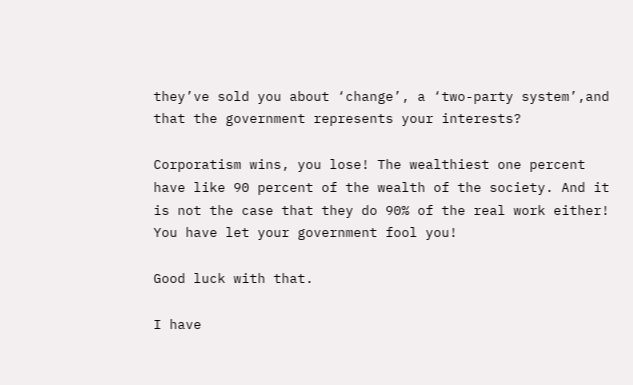they’ve sold you about ‘change’, a ‘two-party system’,and that the government represents your interests?

Corporatism wins, you lose! The wealthiest one percent have like 90 percent of the wealth of the society. And it is not the case that they do 90% of the real work either! You have let your government fool you!

Good luck with that.

I have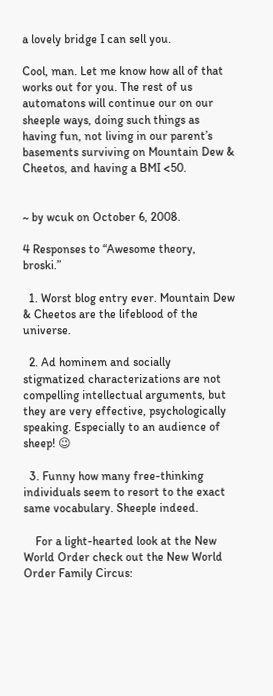a lovely bridge I can sell you.

Cool, man. Let me know how all of that works out for you. The rest of us automatons will continue our on our sheeple ways, doing such things as having fun, not living in our parent’s basements surviving on Mountain Dew & Cheetos, and having a BMI <50.


~ by wcuk on October 6, 2008.

4 Responses to “Awesome theory, broski.”

  1. Worst blog entry ever. Mountain Dew & Cheetos are the lifeblood of the universe.

  2. Ad hominem and socially stigmatized characterizations are not compelling intellectual arguments, but they are very effective, psychologically speaking. Especially to an audience of sheep! 😉

  3. Funny how many free-thinking individuals seem to resort to the exact same vocabulary. Sheeple indeed.

    For a light-hearted look at the New World Order check out the New World Order Family Circus: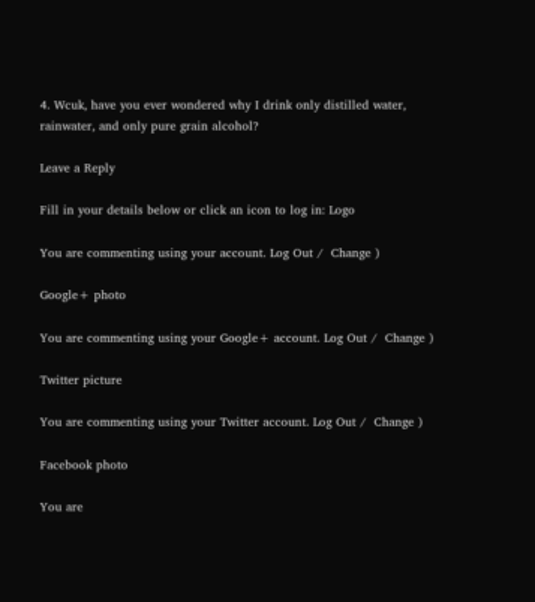4. Wcuk, have you ever wondered why I drink only distilled water, rainwater, and only pure grain alcohol?

Leave a Reply

Fill in your details below or click an icon to log in: Logo

You are commenting using your account. Log Out /  Change )

Google+ photo

You are commenting using your Google+ account. Log Out /  Change )

Twitter picture

You are commenting using your Twitter account. Log Out /  Change )

Facebook photo

You are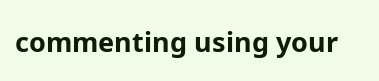commenting using your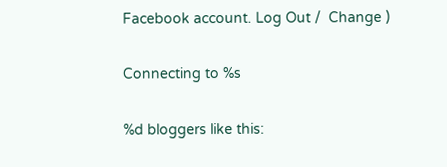Facebook account. Log Out /  Change )

Connecting to %s

%d bloggers like this: